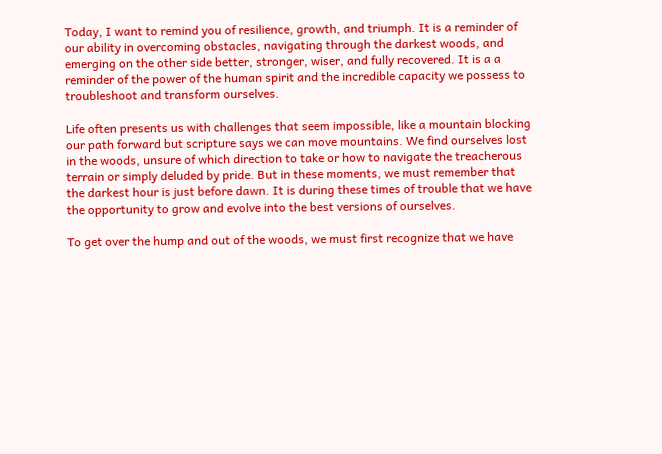Today, I want to remind you of resilience, growth, and triumph. It is a reminder of our ability in overcoming obstacles, navigating through the darkest woods, and emerging on the other side better, stronger, wiser, and fully recovered. It is a a reminder of the power of the human spirit and the incredible capacity we possess to troubleshoot and transform ourselves.

Life often presents us with challenges that seem impossible, like a mountain blocking our path forward but scripture says we can move mountains. We find ourselves lost in the woods, unsure of which direction to take or how to navigate the treacherous terrain or simply deluded by pride. But in these moments, we must remember that the darkest hour is just before dawn. It is during these times of trouble that we have the opportunity to grow and evolve into the best versions of ourselves.

To get over the hump and out of the woods, we must first recognize that we have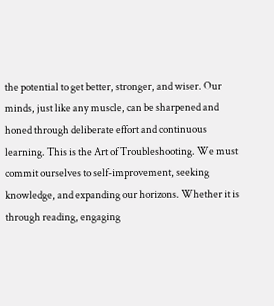the potential to get better, stronger, and wiser. Our minds, just like any muscle, can be sharpened and honed through deliberate effort and continuous learning. This is the Art of Troubleshooting. We must commit ourselves to self-improvement, seeking knowledge, and expanding our horizons. Whether it is through reading, engaging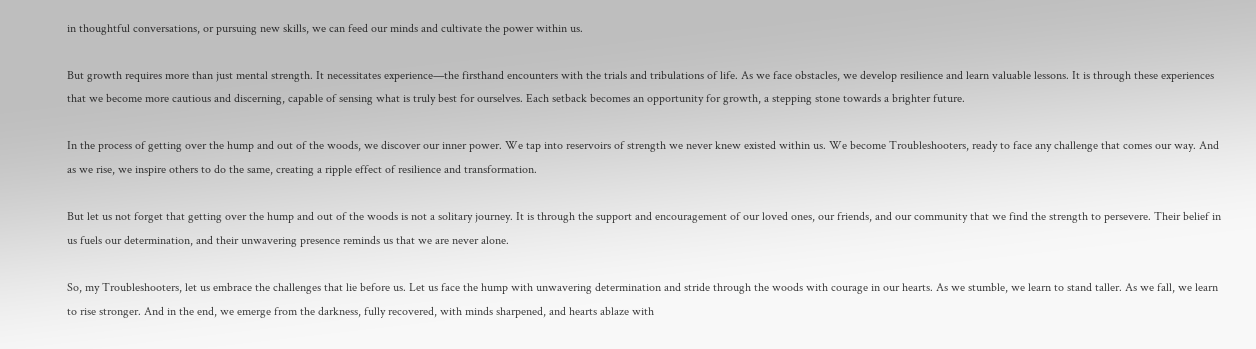in thoughtful conversations, or pursuing new skills, we can feed our minds and cultivate the power within us.

But growth requires more than just mental strength. It necessitates experience—the firsthand encounters with the trials and tribulations of life. As we face obstacles, we develop resilience and learn valuable lessons. It is through these experiences that we become more cautious and discerning, capable of sensing what is truly best for ourselves. Each setback becomes an opportunity for growth, a stepping stone towards a brighter future.

In the process of getting over the hump and out of the woods, we discover our inner power. We tap into reservoirs of strength we never knew existed within us. We become Troubleshooters, ready to face any challenge that comes our way. And as we rise, we inspire others to do the same, creating a ripple effect of resilience and transformation.

But let us not forget that getting over the hump and out of the woods is not a solitary journey. It is through the support and encouragement of our loved ones, our friends, and our community that we find the strength to persevere. Their belief in us fuels our determination, and their unwavering presence reminds us that we are never alone.

So, my Troubleshooters, let us embrace the challenges that lie before us. Let us face the hump with unwavering determination and stride through the woods with courage in our hearts. As we stumble, we learn to stand taller. As we fall, we learn to rise stronger. And in the end, we emerge from the darkness, fully recovered, with minds sharpened, and hearts ablaze with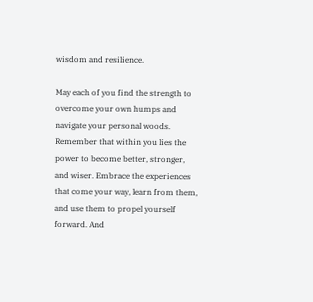wisdom and resilience.

May each of you find the strength to overcome your own humps and navigate your personal woods. Remember that within you lies the power to become better, stronger, and wiser. Embrace the experiences that come your way, learn from them, and use them to propel yourself forward. And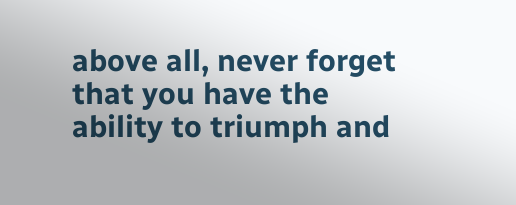above all, never forget that you have the ability to triumph and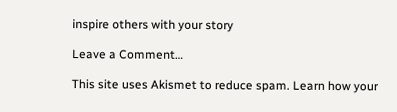inspire others with your story

Leave a Comment…

This site uses Akismet to reduce spam. Learn how your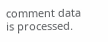comment data is processed.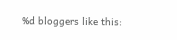%d bloggers like this: